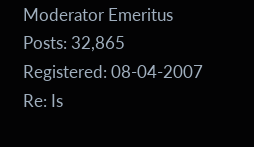Moderator Emeritus
Posts: 32,865
Registered: 08-04-2007
Re: Is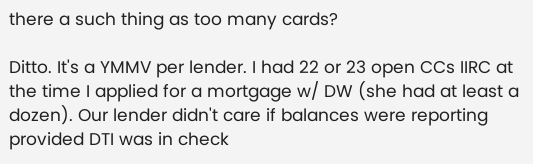there a such thing as too many cards?

Ditto. It's a YMMV per lender. I had 22 or 23 open CCs IIRC at the time I applied for a mortgage w/ DW (she had at least a dozen). Our lender didn't care if balances were reporting provided DTI was in check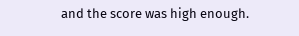and the score was high enough.